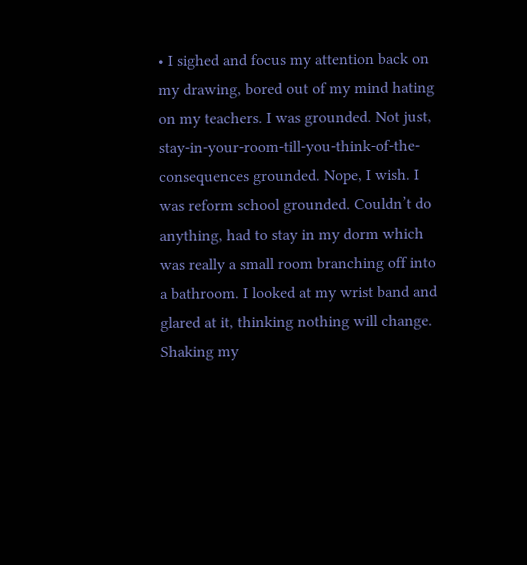• I sighed and focus my attention back on my drawing, bored out of my mind hating on my teachers. I was grounded. Not just, stay-in-your-room-till-you-think-of-the-consequences grounded. Nope, I wish. I was reform school grounded. Couldn’t do anything, had to stay in my dorm which was really a small room branching off into a bathroom. I looked at my wrist band and glared at it, thinking nothing will change. Shaking my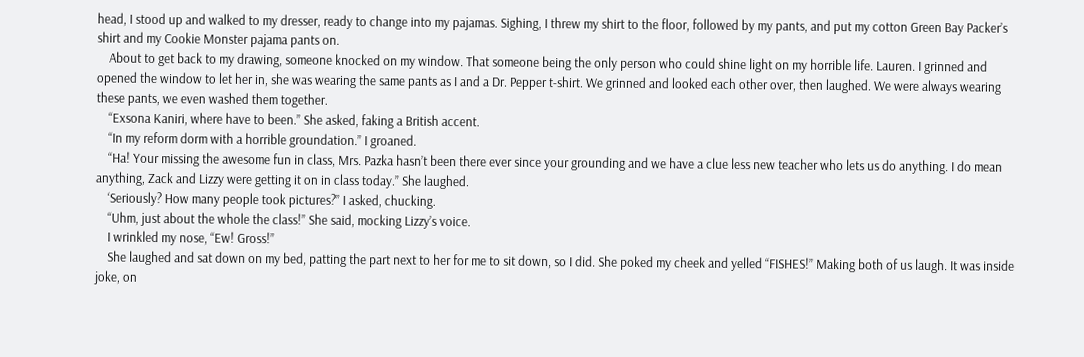head, I stood up and walked to my dresser, ready to change into my pajamas. Sighing, I threw my shirt to the floor, followed by my pants, and put my cotton Green Bay Packer’s shirt and my Cookie Monster pajama pants on.
    About to get back to my drawing, someone knocked on my window. That someone being the only person who could shine light on my horrible life. Lauren. I grinned and opened the window to let her in, she was wearing the same pants as I and a Dr. Pepper t-shirt. We grinned and looked each other over, then laughed. We were always wearing these pants, we even washed them together.
    “Exsona Kaniri, where have to been.” She asked, faking a British accent.
    “In my reform dorm with a horrible groundation.” I groaned.
    “Ha! Your missing the awesome fun in class, Mrs. Pazka hasn’t been there ever since your grounding and we have a clue less new teacher who lets us do anything. I do mean anything, Zack and Lizzy were getting it on in class today.” She laughed.
    ‘Seriously? How many people took pictures?” I asked, chucking.
    “Uhm, just about the whole the class!” She said, mocking Lizzy’s voice.
    I wrinkled my nose, “Ew! Gross!”
    She laughed and sat down on my bed, patting the part next to her for me to sit down, so I did. She poked my cheek and yelled “FISHES!” Making both of us laugh. It was inside joke, on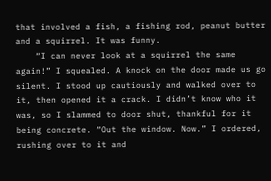that involved a fish, a fishing rod, peanut butter and a squirrel. It was funny.
    “I can never look at a squirrel the same again!” I squealed. A knock on the door made us go silent. I stood up cautiously and walked over to it, then opened it a crack. I didn’t know who it was, so I slammed to door shut, thankful for it being concrete. “Out the window. Now.” I ordered, rushing over to it and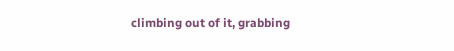climbing out of it, grabbing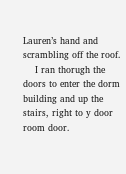Lauren’s hand and scrambling off the roof.
    I ran thorugh the doors to enter the dorm building and up the stairs, right to y door room door.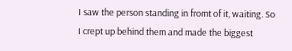I saw the person standing in fromt of it, waiting. So I crept up behind them and made the biggest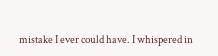mistake I ever could have. I whispered in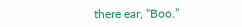there ear, “Boo.”